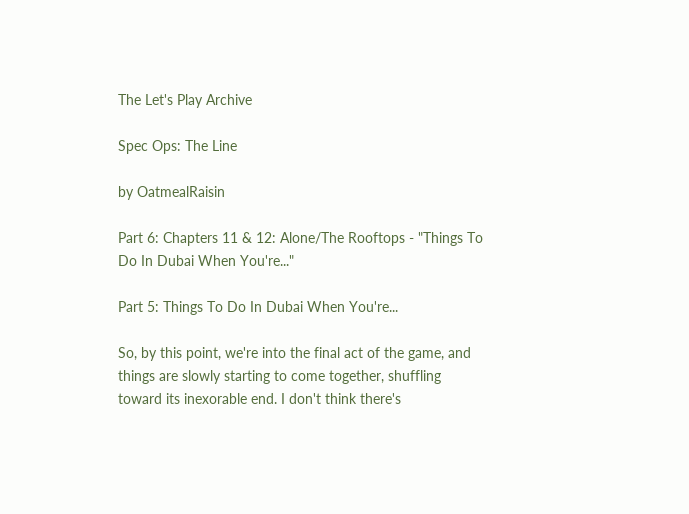The Let's Play Archive

Spec Ops: The Line

by OatmealRaisin

Part 6: Chapters 11 & 12: Alone/The Rooftops - "Things To Do In Dubai When You're..."

Part 5: Things To Do In Dubai When You're...

So, by this point, we're into the final act of the game, and things are slowly starting to come together, shuffling toward its inexorable end. I don't think there's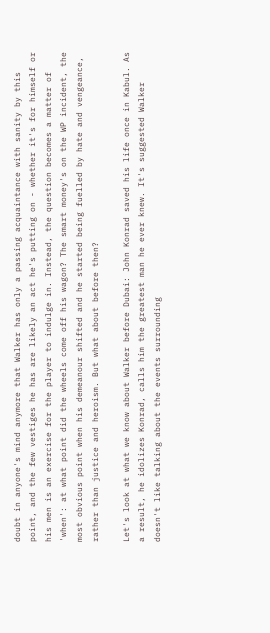doubt in anyone's mind anymore that Walker has only a passing acquaintance with sanity by this point, and the few vestiges he has are likely an act he's putting on - whether it's for himself or his men is an exercise for the player to indulge in. Instead, the question becomes a matter of 'when': at what point did the wheels come off his wagon? The smart money's on the WP incident, the most obvious point when his demeanour shifted and he started being fuelled by hate and vengeance, rather than justice and heroism. But what about before then?

Let's look at what we know about Walker before Dubai: John Konrad saved his life once in Kabul. As a result, he idolizes Konrad, calls him the greatest man he ever knew. It's suggested Walker doesn't like talking about the events surrounding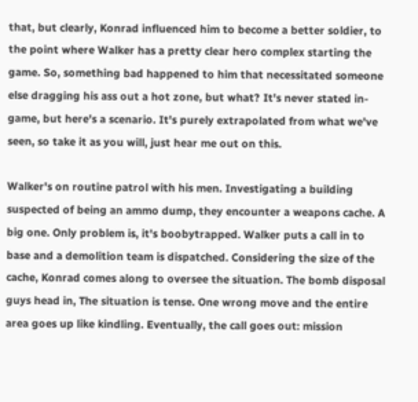that, but clearly, Konrad influenced him to become a better soldier, to the point where Walker has a pretty clear hero complex starting the game. So, something bad happened to him that necessitated someone else dragging his ass out a hot zone, but what? It's never stated in-game, but here's a scenario. It's purely extrapolated from what we've seen, so take it as you will, just hear me out on this.

Walker's on routine patrol with his men. Investigating a building suspected of being an ammo dump, they encounter a weapons cache. A big one. Only problem is, it's boobytrapped. Walker puts a call in to base and a demolition team is dispatched. Considering the size of the cache, Konrad comes along to oversee the situation. The bomb disposal guys head in, The situation is tense. One wrong move and the entire area goes up like kindling. Eventually, the call goes out: mission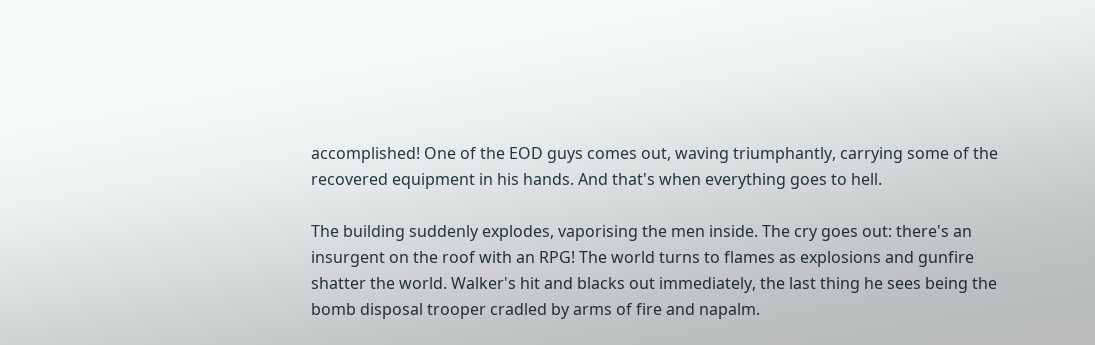accomplished! One of the EOD guys comes out, waving triumphantly, carrying some of the recovered equipment in his hands. And that's when everything goes to hell.

The building suddenly explodes, vaporising the men inside. The cry goes out: there's an insurgent on the roof with an RPG! The world turns to flames as explosions and gunfire shatter the world. Walker's hit and blacks out immediately, the last thing he sees being the bomb disposal trooper cradled by arms of fire and napalm.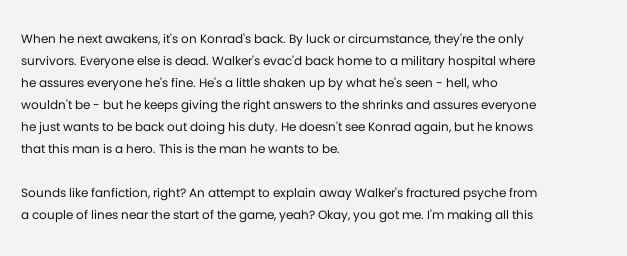When he next awakens, it's on Konrad's back. By luck or circumstance, they're the only survivors. Everyone else is dead. Walker's evac'd back home to a military hospital where he assures everyone he's fine. He's a little shaken up by what he's seen - hell, who wouldn't be - but he keeps giving the right answers to the shrinks and assures everyone he just wants to be back out doing his duty. He doesn't see Konrad again, but he knows that this man is a hero. This is the man he wants to be.

Sounds like fanfiction, right? An attempt to explain away Walker's fractured psyche from a couple of lines near the start of the game, yeah? Okay, you got me. I'm making all this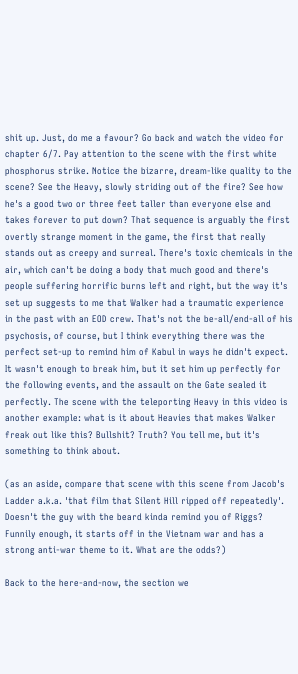shit up. Just, do me a favour? Go back and watch the video for chapter 6/7. Pay attention to the scene with the first white phosphorus strike. Notice the bizarre, dream-like quality to the scene? See the Heavy, slowly striding out of the fire? See how he's a good two or three feet taller than everyone else and takes forever to put down? That sequence is arguably the first overtly strange moment in the game, the first that really stands out as creepy and surreal. There's toxic chemicals in the air, which can't be doing a body that much good and there's people suffering horrific burns left and right, but the way it's set up suggests to me that Walker had a traumatic experience in the past with an EOD crew. That's not the be-all/end-all of his psychosis, of course, but I think everything there was the perfect set-up to remind him of Kabul in ways he didn't expect. It wasn't enough to break him, but it set him up perfectly for the following events, and the assault on the Gate sealed it perfectly. The scene with the teleporting Heavy in this video is another example: what is it about Heavies that makes Walker freak out like this? Bullshit? Truth? You tell me, but it's something to think about.

(as an aside, compare that scene with this scene from Jacob's Ladder a.k.a. 'that film that Silent Hill ripped off repeatedly'. Doesn't the guy with the beard kinda remind you of Riggs? Funnily enough, it starts off in the Vietnam war and has a strong anti-war theme to it. What are the odds?)

Back to the here-and-now, the section we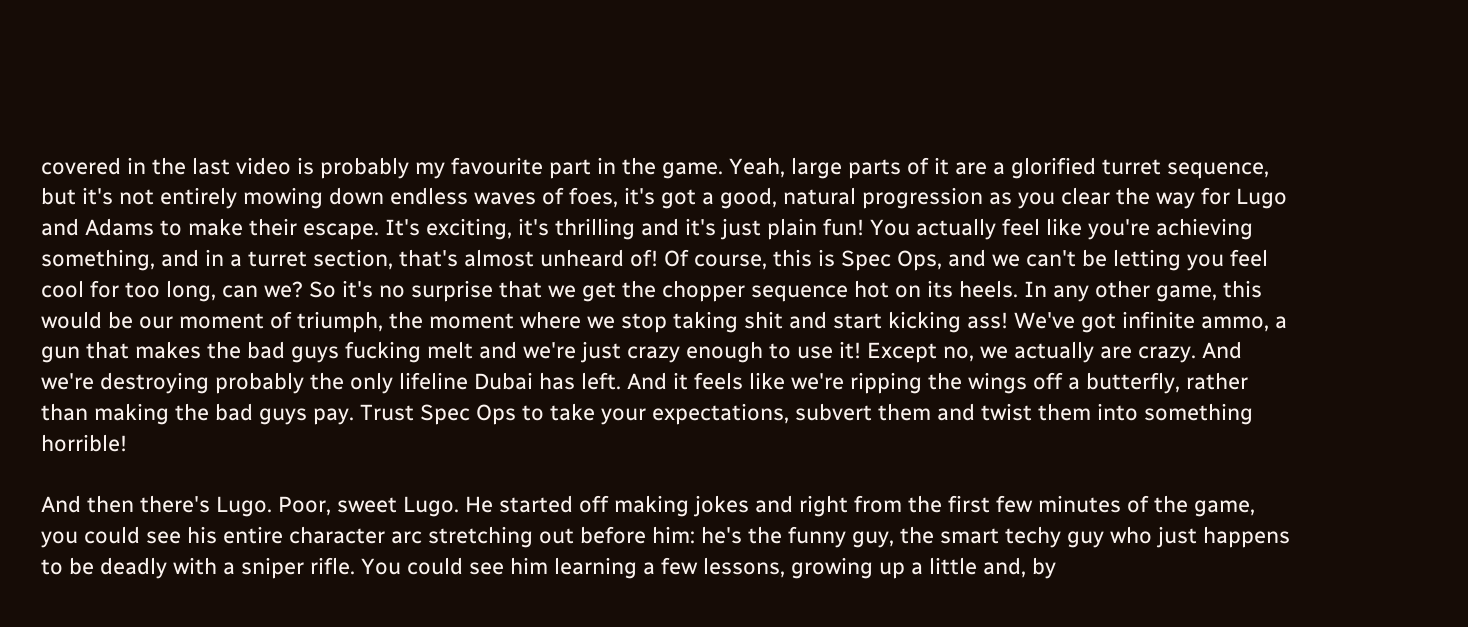covered in the last video is probably my favourite part in the game. Yeah, large parts of it are a glorified turret sequence, but it's not entirely mowing down endless waves of foes, it's got a good, natural progression as you clear the way for Lugo and Adams to make their escape. It's exciting, it's thrilling and it's just plain fun! You actually feel like you're achieving something, and in a turret section, that's almost unheard of! Of course, this is Spec Ops, and we can't be letting you feel cool for too long, can we? So it's no surprise that we get the chopper sequence hot on its heels. In any other game, this would be our moment of triumph, the moment where we stop taking shit and start kicking ass! We've got infinite ammo, a gun that makes the bad guys fucking melt and we're just crazy enough to use it! Except no, we actually are crazy. And we're destroying probably the only lifeline Dubai has left. And it feels like we're ripping the wings off a butterfly, rather than making the bad guys pay. Trust Spec Ops to take your expectations, subvert them and twist them into something horrible!

And then there's Lugo. Poor, sweet Lugo. He started off making jokes and right from the first few minutes of the game, you could see his entire character arc stretching out before him: he's the funny guy, the smart techy guy who just happens to be deadly with a sniper rifle. You could see him learning a few lessons, growing up a little and, by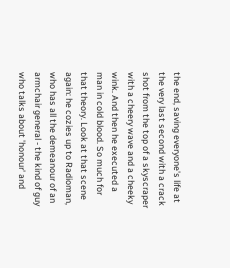the end, saving everyone's life at the very last second with a crack shot from the top of a skyscraper with a cheery wave and a cheeky wink. And then he executed a man in cold blood. So much for that theory. Look at that scene again: he cozies up to Radioman, who has all the demeanour of an armchair general - the kind of guy who talks about 'honour' and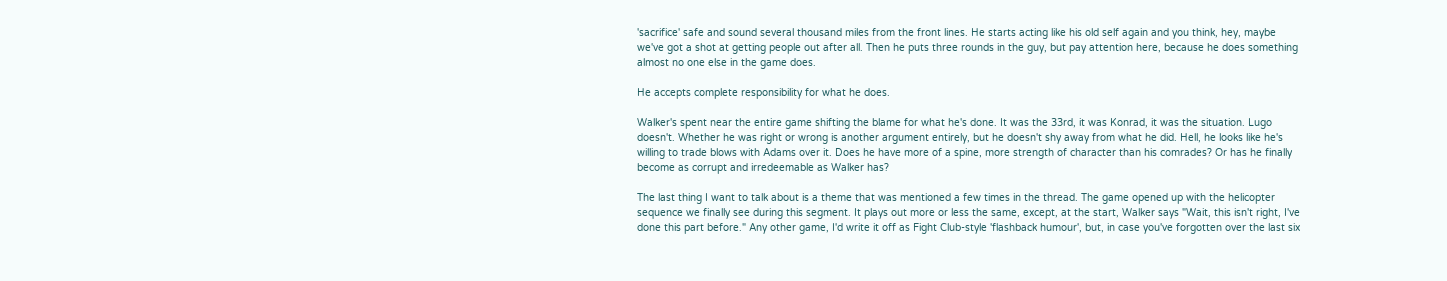'sacrifice' safe and sound several thousand miles from the front lines. He starts acting like his old self again and you think, hey, maybe we've got a shot at getting people out after all. Then he puts three rounds in the guy, but pay attention here, because he does something almost no one else in the game does.

He accepts complete responsibility for what he does.

Walker's spent near the entire game shifting the blame for what he's done. It was the 33rd, it was Konrad, it was the situation. Lugo doesn't. Whether he was right or wrong is another argument entirely, but he doesn't shy away from what he did. Hell, he looks like he's willing to trade blows with Adams over it. Does he have more of a spine, more strength of character than his comrades? Or has he finally become as corrupt and irredeemable as Walker has?

The last thing I want to talk about is a theme that was mentioned a few times in the thread. The game opened up with the helicopter sequence we finally see during this segment. It plays out more or less the same, except, at the start, Walker says "Wait, this isn't right, I've done this part before." Any other game, I'd write it off as Fight Club-style 'flashback humour', but, in case you've forgotten over the last six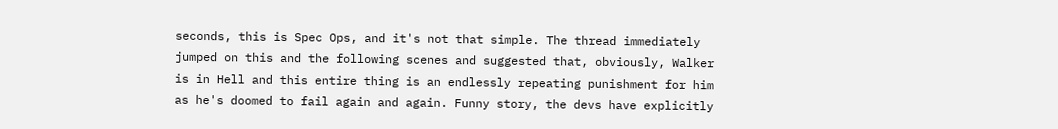seconds, this is Spec Ops, and it's not that simple. The thread immediately jumped on this and the following scenes and suggested that, obviously, Walker is in Hell and this entire thing is an endlessly repeating punishment for him as he's doomed to fail again and again. Funny story, the devs have explicitly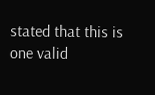stated that this is one valid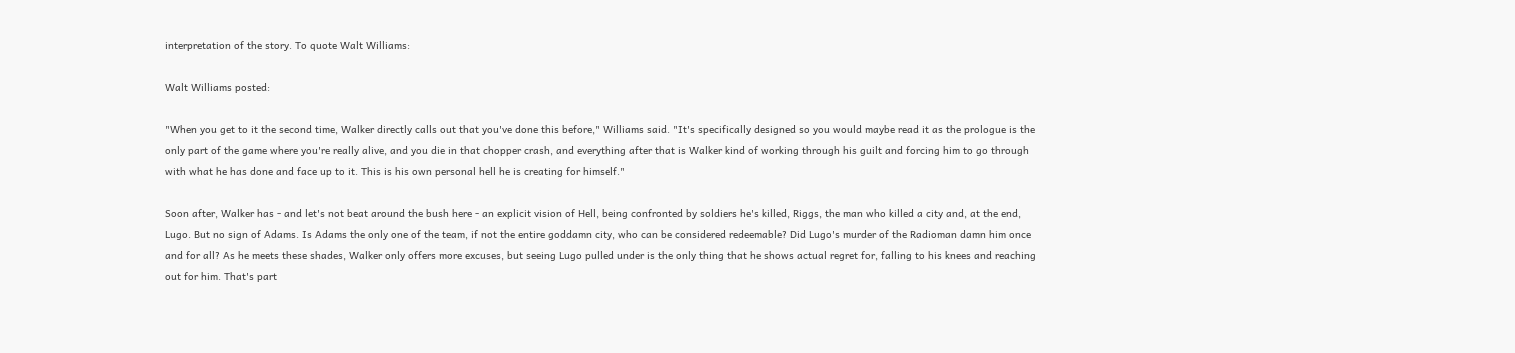interpretation of the story. To quote Walt Williams:

Walt Williams posted:

"When you get to it the second time, Walker directly calls out that you've done this before," Williams said. "It's specifically designed so you would maybe read it as the prologue is the only part of the game where you're really alive, and you die in that chopper crash, and everything after that is Walker kind of working through his guilt and forcing him to go through with what he has done and face up to it. This is his own personal hell he is creating for himself."

Soon after, Walker has - and let's not beat around the bush here - an explicit vision of Hell, being confronted by soldiers he's killed, Riggs, the man who killed a city and, at the end, Lugo. But no sign of Adams. Is Adams the only one of the team, if not the entire goddamn city, who can be considered redeemable? Did Lugo's murder of the Radioman damn him once and for all? As he meets these shades, Walker only offers more excuses, but seeing Lugo pulled under is the only thing that he shows actual regret for, falling to his knees and reaching out for him. That's part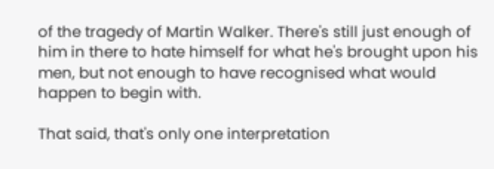of the tragedy of Martin Walker. There's still just enough of him in there to hate himself for what he's brought upon his men, but not enough to have recognised what would happen to begin with.

That said, that's only one interpretation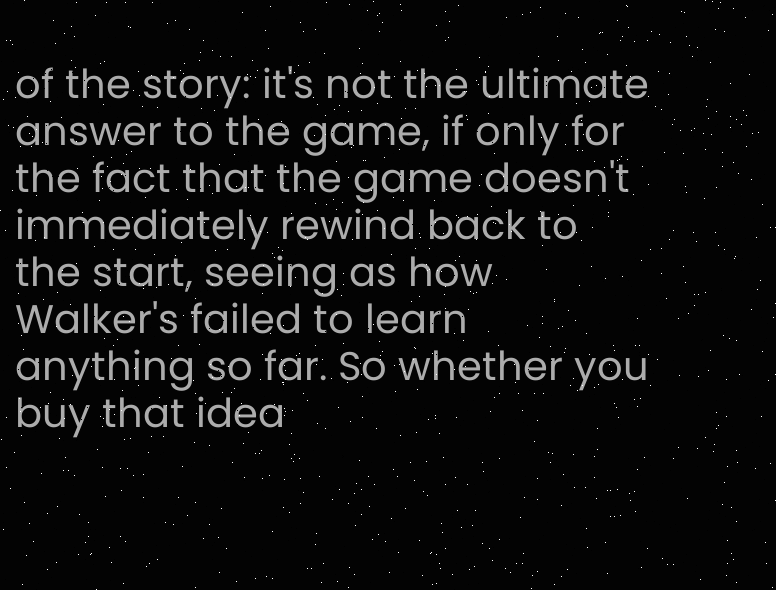of the story: it's not the ultimate answer to the game, if only for the fact that the game doesn't immediately rewind back to the start, seeing as how Walker's failed to learn anything so far. So whether you buy that idea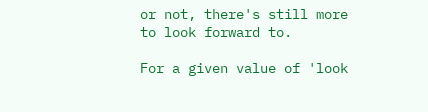or not, there's still more to look forward to.

For a given value of 'look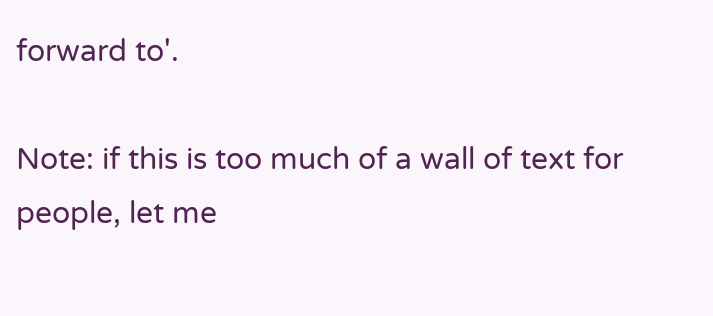forward to'.

Note: if this is too much of a wall of text for people, let me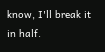know, I'll break it in half.